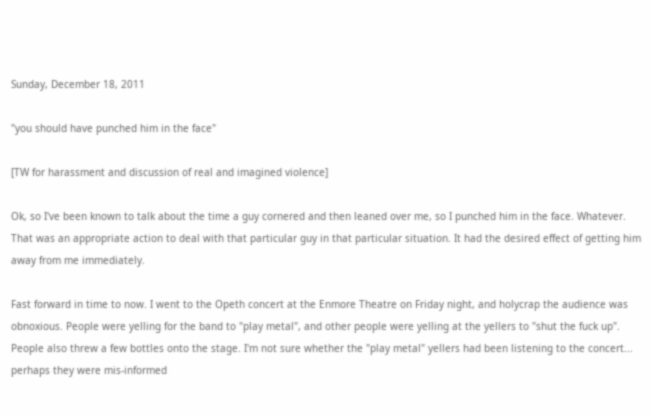Sunday, December 18, 2011

"you should have punched him in the face"

[TW for harassment and discussion of real and imagined violence]

Ok, so I've been known to talk about the time a guy cornered and then leaned over me, so I punched him in the face. Whatever. That was an appropriate action to deal with that particular guy in that particular situation. It had the desired effect of getting him away from me immediately.

Fast forward in time to now. I went to the Opeth concert at the Enmore Theatre on Friday night, and holycrap the audience was obnoxious. People were yelling for the band to "play metal", and other people were yelling at the yellers to "shut the fuck up". People also threw a few bottles onto the stage. I'm not sure whether the "play metal" yellers had been listening to the concert... perhaps they were mis-informed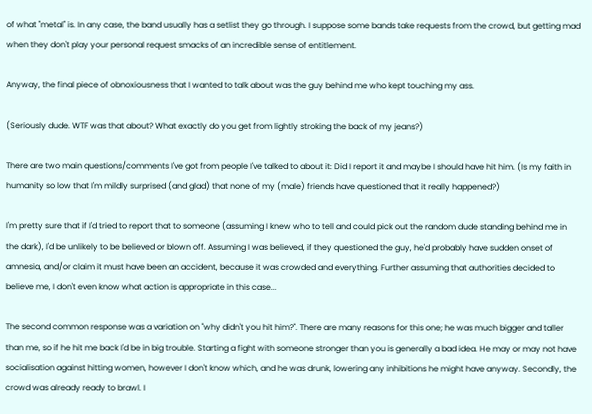of what "metal" is. In any case, the band usually has a setlist they go through. I suppose some bands take requests from the crowd, but getting mad when they don't play your personal request smacks of an incredible sense of entitlement.

Anyway, the final piece of obnoxiousness that I wanted to talk about was the guy behind me who kept touching my ass.

(Seriously dude. WTF was that about? What exactly do you get from lightly stroking the back of my jeans?)

There are two main questions/comments I've got from people I've talked to about it: Did I report it and maybe I should have hit him. (Is my faith in humanity so low that I'm mildly surprised (and glad) that none of my (male) friends have questioned that it really happened?)

I'm pretty sure that if I'd tried to report that to someone (assuming I knew who to tell and could pick out the random dude standing behind me in the dark), I'd be unlikely to be believed or blown off. Assuming I was believed, if they questioned the guy, he'd probably have sudden onset of amnesia, and/or claim it must have been an accident, because it was crowded and everything. Further assuming that authorities decided to believe me, I don't even know what action is appropriate in this case...

The second common response was a variation on "why didn't you hit him?". There are many reasons for this one; he was much bigger and taller than me, so if he hit me back I'd be in big trouble. Starting a fight with someone stronger than you is generally a bad idea. He may or may not have socialisation against hitting women, however I don't know which, and he was drunk, lowering any inhibitions he might have anyway. Secondly, the crowd was already ready to brawl. I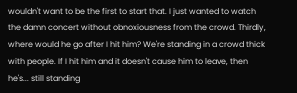wouldn't want to be the first to start that. I just wanted to watch the damn concert without obnoxiousness from the crowd. Thirdly, where would he go after I hit him? We're standing in a crowd thick with people. If I hit him and it doesn't cause him to leave, then he's... still standing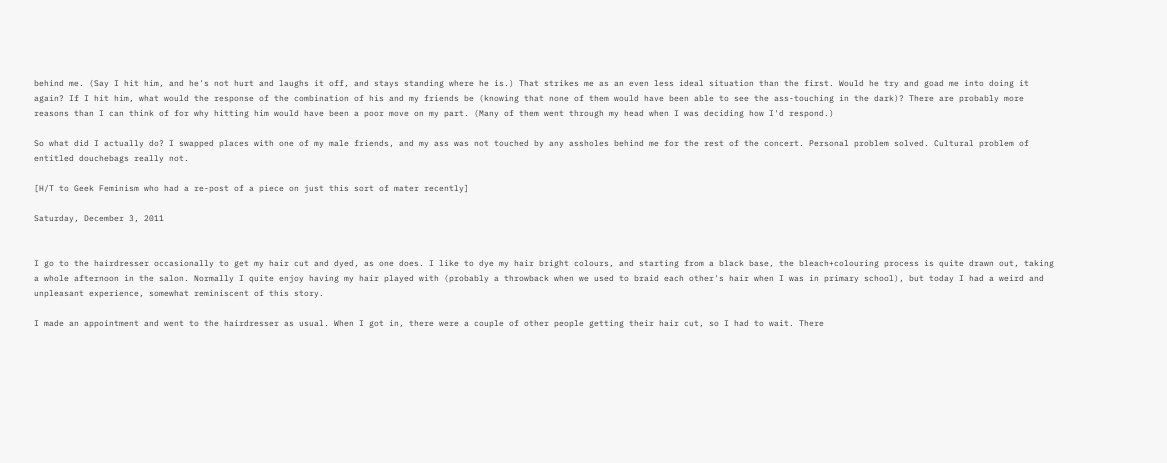behind me. (Say I hit him, and he's not hurt and laughs it off, and stays standing where he is.) That strikes me as an even less ideal situation than the first. Would he try and goad me into doing it again? If I hit him, what would the response of the combination of his and my friends be (knowing that none of them would have been able to see the ass-touching in the dark)? There are probably more reasons than I can think of for why hitting him would have been a poor move on my part. (Many of them went through my head when I was deciding how I'd respond.)

So what did I actually do? I swapped places with one of my male friends, and my ass was not touched by any assholes behind me for the rest of the concert. Personal problem solved. Cultural problem of entitled douchebags really not.

[H/T to Geek Feminism who had a re-post of a piece on just this sort of mater recently]

Saturday, December 3, 2011


I go to the hairdresser occasionally to get my hair cut and dyed, as one does. I like to dye my hair bright colours, and starting from a black base, the bleach+colouring process is quite drawn out, taking a whole afternoon in the salon. Normally I quite enjoy having my hair played with (probably a throwback when we used to braid each other's hair when I was in primary school), but today I had a weird and unpleasant experience, somewhat reminiscent of this story.

I made an appointment and went to the hairdresser as usual. When I got in, there were a couple of other people getting their hair cut, so I had to wait. There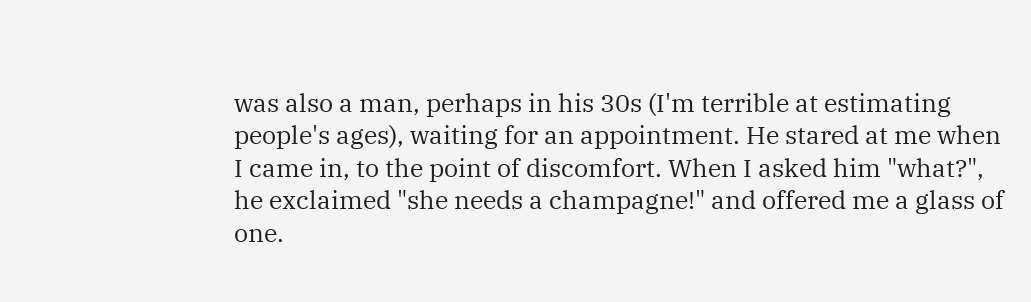was also a man, perhaps in his 30s (I'm terrible at estimating people's ages), waiting for an appointment. He stared at me when I came in, to the point of discomfort. When I asked him "what?", he exclaimed "she needs a champagne!" and offered me a glass of one.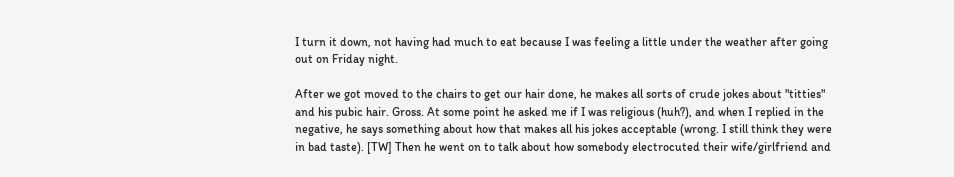I turn it down, not having had much to eat because I was feeling a little under the weather after going out on Friday night.

After we got moved to the chairs to get our hair done, he makes all sorts of crude jokes about "titties" and his pubic hair. Gross. At some point he asked me if I was religious (huh?), and when I replied in the negative, he says something about how that makes all his jokes acceptable (wrong. I still think they were in bad taste). [TW] Then he went on to talk about how somebody electrocuted their wife/girlfriend and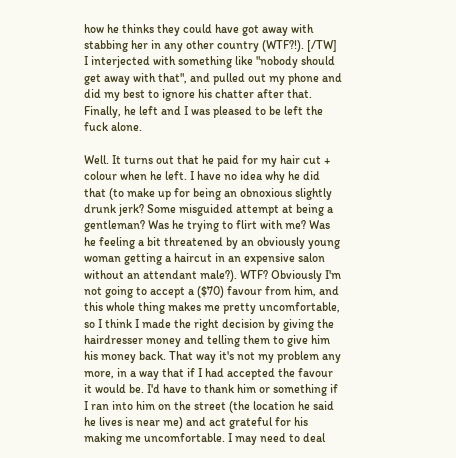how he thinks they could have got away with stabbing her in any other country (WTF?!). [/TW] I interjected with something like "nobody should get away with that", and pulled out my phone and did my best to ignore his chatter after that. Finally, he left and I was pleased to be left the fuck alone.

Well. It turns out that he paid for my hair cut + colour when he left. I have no idea why he did that (to make up for being an obnoxious slightly drunk jerk? Some misguided attempt at being a gentleman? Was he trying to flirt with me? Was he feeling a bit threatened by an obviously young woman getting a haircut in an expensive salon without an attendant male?). WTF? Obviously I'm not going to accept a ($70) favour from him, and this whole thing makes me pretty uncomfortable, so I think I made the right decision by giving the hairdresser money and telling them to give him his money back. That way it's not my problem any more, in a way that if I had accepted the favour it would be. I'd have to thank him or something if I ran into him on the street (the location he said he lives is near me) and act grateful for his making me uncomfortable. I may need to deal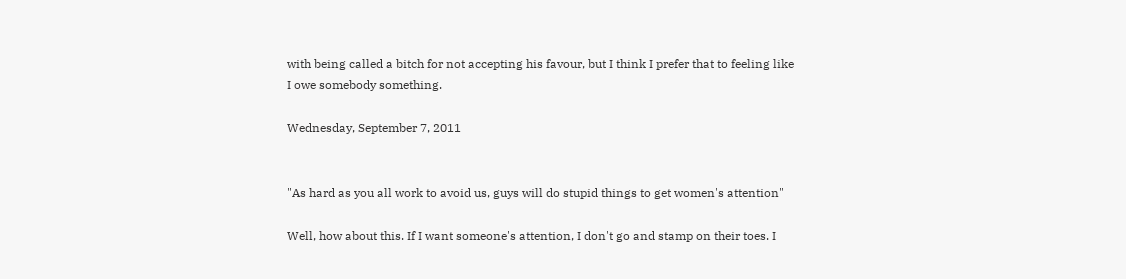with being called a bitch for not accepting his favour, but I think I prefer that to feeling like I owe somebody something.

Wednesday, September 7, 2011


"As hard as you all work to avoid us, guys will do stupid things to get women's attention"

Well, how about this. If I want someone's attention, I don't go and stamp on their toes. I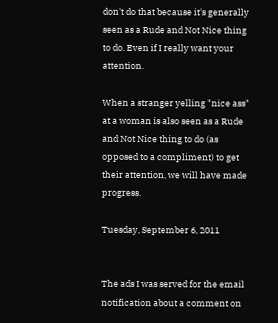don't do that because it's generally seen as a Rude and Not Nice thing to do. Even if I really want your attention.

When a stranger yelling "nice ass" at a woman is also seen as a Rude and Not Nice thing to do (as opposed to a compliment) to get their attention, we will have made progress.

Tuesday, September 6, 2011


The ads I was served for the email notification about a comment on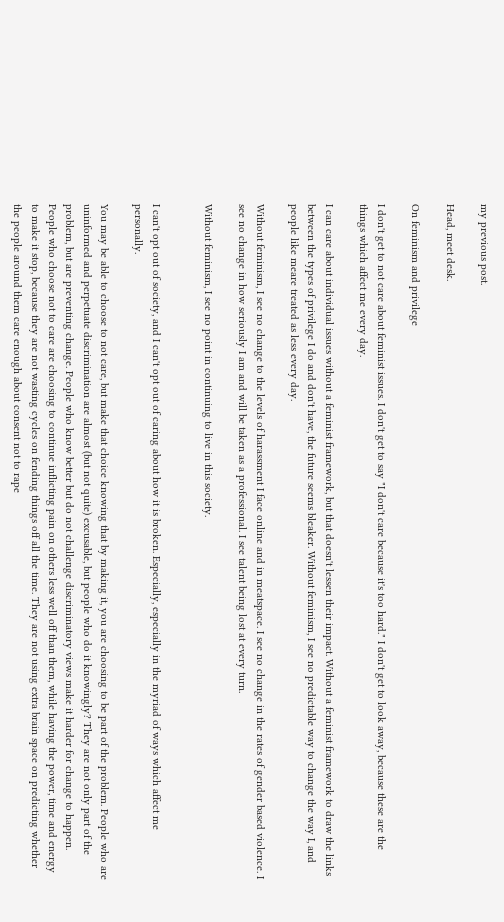my previous post.

Head, meet desk.

On feminism and privilege

I don't get to not care about feminist issues. I don't get to say "I don't care because it's too hard." I don't get to look away, because these are the things which affect me every day.

I can care about individual issues without a feminist framework, but that doesn't lessen their impact. Without a feminist framework to draw the links between the types of privilege I do and don't have, the future seems bleaker. Without feminism, I see no predictable way to change the way I, and people like meare treated as less every day.

Without feminism, I see no change to the levels of harassment I face online and in meatspace. I see no change in the rates of gender based violence. I see no change in how seriously I am and will be taken as a professional. I see talent being lost at every turn.

Without feminism, I see no point in continuing to live in this society.


I can't opt out of society, and I can't opt out of caring about how it is broken. Especially, especially in the myriad of ways which affect me personally.

You may be able to choose to not care, but make that choice knowing that by making it, you are choosing to be part of the problem. People who are uninformed and perpetuate discrimination are almost (but not quite) excusable, but people who do it knowingly? They are not only part of the problem, but are preventing change. People who know better but do not challenge discriminatory views make it harder for change to happen. People who choose not to care are choosing to continue inflicting pain on others less well off than them, while having the power, time and energy to make it stop, because they are not wasting cycles on fending things off all the time. They are not using extra brain space on predicting whether the people around them care enough about consent not to rape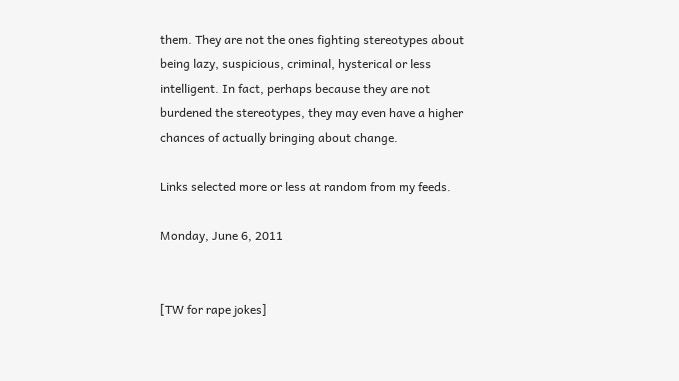them. They are not the ones fighting stereotypes about being lazy, suspicious, criminal, hysterical or less intelligent. In fact, perhaps because they are not burdened the stereotypes, they may even have a higher chances of actually bringing about change.

Links selected more or less at random from my feeds.

Monday, June 6, 2011


[TW for rape jokes]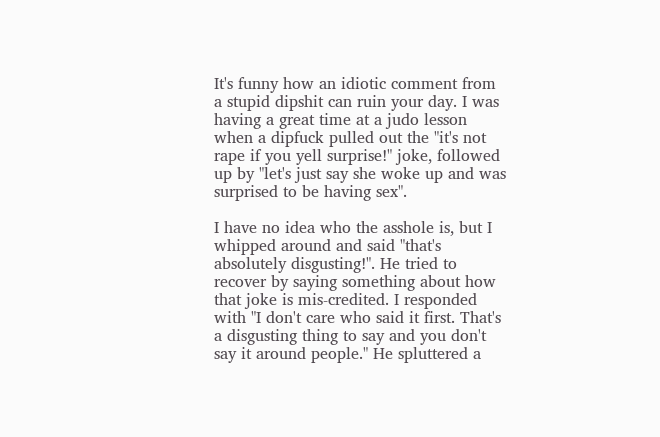It's funny how an idiotic comment from a stupid dipshit can ruin your day. I was having a great time at a judo lesson when a dipfuck pulled out the "it's not rape if you yell surprise!" joke, followed up by "let's just say she woke up and was surprised to be having sex".

I have no idea who the asshole is, but I whipped around and said "that's absolutely disgusting!". He tried to recover by saying something about how that joke is mis-credited. I responded with "I don't care who said it first. That's a disgusting thing to say and you don't say it around people." He spluttered a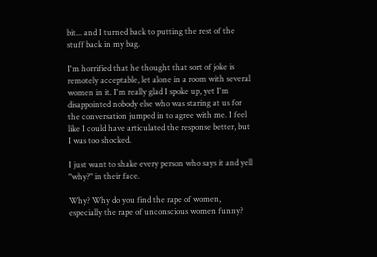bit... and I turned back to putting the rest of the stuff back in my bag.

I'm horrified that he thought that sort of joke is remotely acceptable, let alone in a room with several women in it. I'm really glad I spoke up, yet I'm disappointed nobody else who was staring at us for the conversation jumped in to agree with me. I feel like I could have articulated the response better, but I was too shocked.

I just want to shake every person who says it and yell "why?" in their face.

Why? Why do you find the rape of women, especially the rape of unconscious women funny?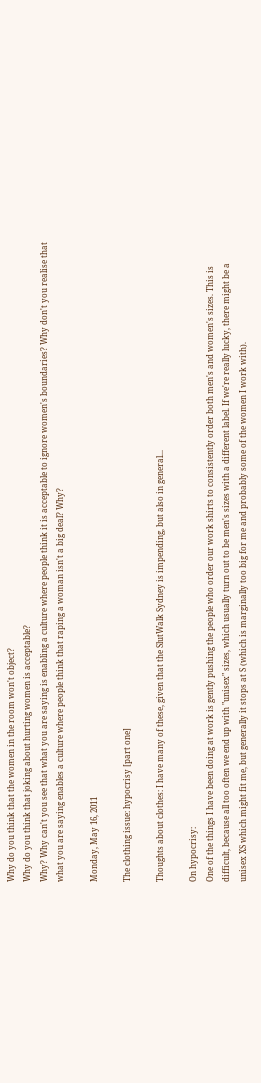Why do you think that the women in the room won't object?
Why do you think that joking about hurting women is acceptable?
Why? Why can't you see that what you are saying is enabling a culture where people think it is acceptable to ignore women's boundaries? Why don't you realise that what you are saying enables a culture where people think that raping a woman isn't a big deal? Why?

Monday, May 16, 2011

The clothing issue: hypocrisy [part one]

Thoughts about clothes: I have many of these, given that the SlutWalk Sydney is impending, but also in general...

On hypocrisy:
One of the things I have been doing at work is gently pushing the people who order our work shirts to consistently order both men's and women's sizes. This is difficult, because all too often we end up with "unisex" sizes, which usually turn out to be men's sizes with a different label. If we're really lucky, there might be a unisex XS which might fit me, but generally it stops at S (which is marginally too big for me and probably some of the women I work with).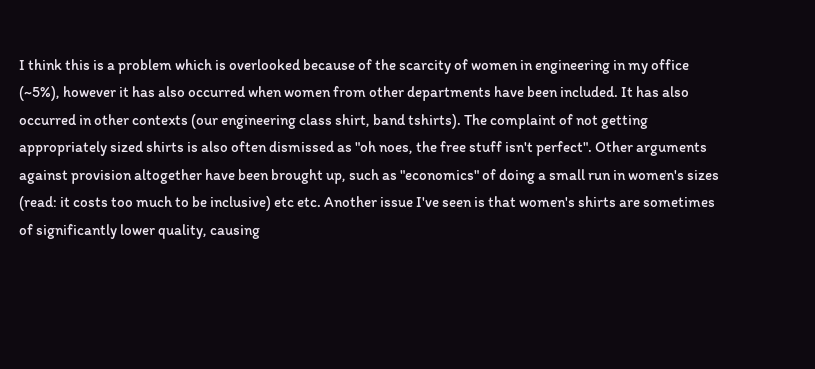I think this is a problem which is overlooked because of the scarcity of women in engineering in my office (~5%), however it has also occurred when women from other departments have been included. It has also occurred in other contexts (our engineering class shirt, band tshirts). The complaint of not getting appropriately sized shirts is also often dismissed as "oh noes, the free stuff isn't perfect". Other arguments against provision altogether have been brought up, such as "economics" of doing a small run in women's sizes (read: it costs too much to be inclusive) etc etc. Another issue I've seen is that women's shirts are sometimes of significantly lower quality, causing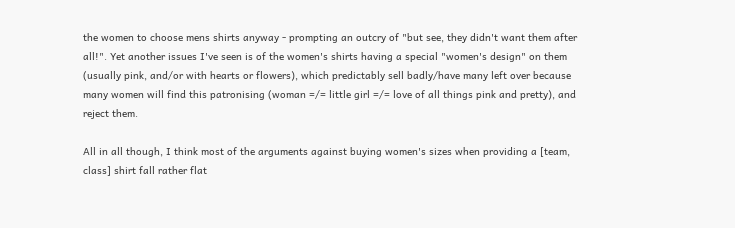the women to choose mens shirts anyway - prompting an outcry of "but see, they didn't want them after all!". Yet another issues I've seen is of the women's shirts having a special "women's design" on them (usually pink, and/or with hearts or flowers), which predictably sell badly/have many left over because many women will find this patronising (woman =/= little girl =/= love of all things pink and pretty), and reject them.

All in all though, I think most of the arguments against buying women's sizes when providing a [team, class] shirt fall rather flat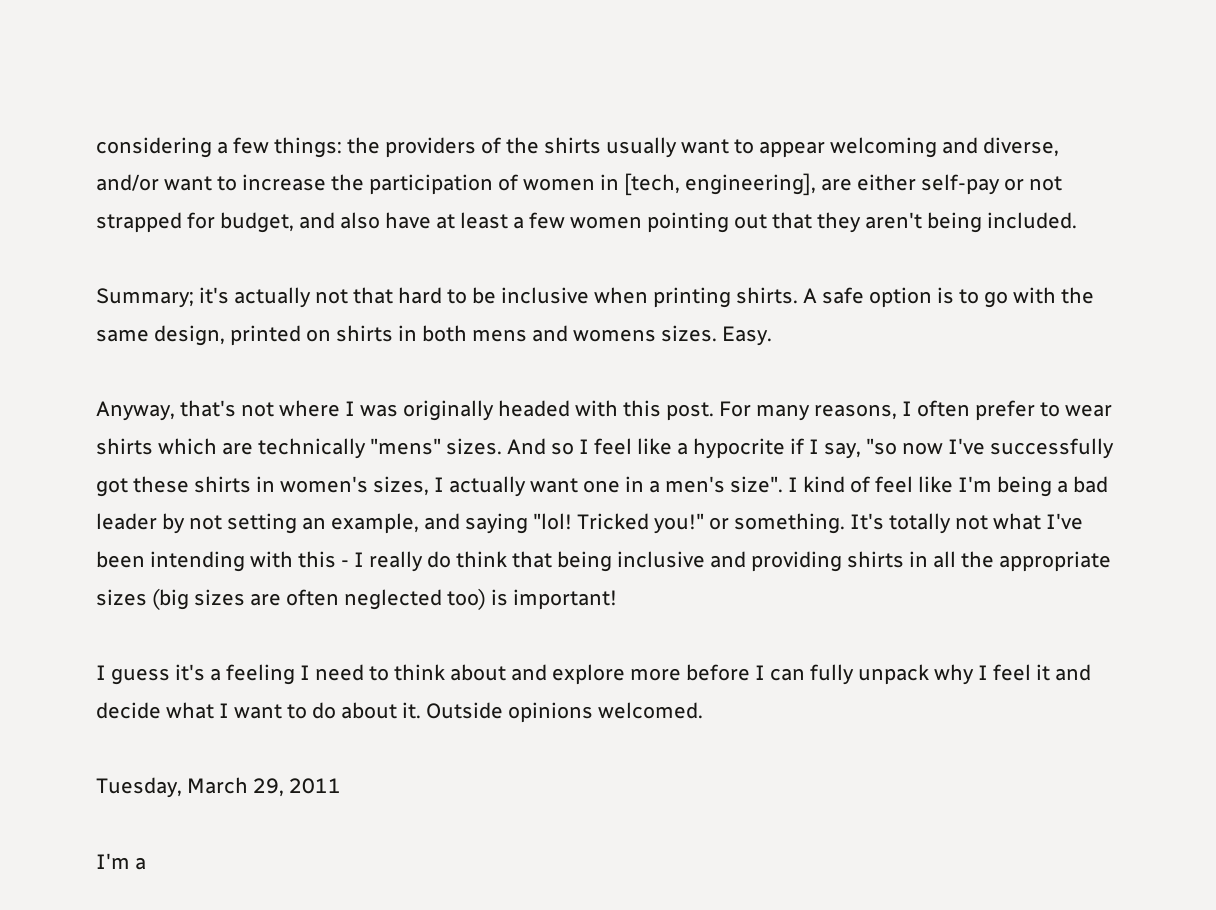considering a few things: the providers of the shirts usually want to appear welcoming and diverse, and/or want to increase the participation of women in [tech, engineering], are either self-pay or not strapped for budget, and also have at least a few women pointing out that they aren't being included.

Summary; it's actually not that hard to be inclusive when printing shirts. A safe option is to go with the same design, printed on shirts in both mens and womens sizes. Easy.

Anyway, that's not where I was originally headed with this post. For many reasons, I often prefer to wear shirts which are technically "mens" sizes. And so I feel like a hypocrite if I say, "so now I've successfully got these shirts in women's sizes, I actually want one in a men's size". I kind of feel like I'm being a bad leader by not setting an example, and saying "lol! Tricked you!" or something. It's totally not what I've been intending with this - I really do think that being inclusive and providing shirts in all the appropriate sizes (big sizes are often neglected too) is important!

I guess it's a feeling I need to think about and explore more before I can fully unpack why I feel it and decide what I want to do about it. Outside opinions welcomed.

Tuesday, March 29, 2011

I'm a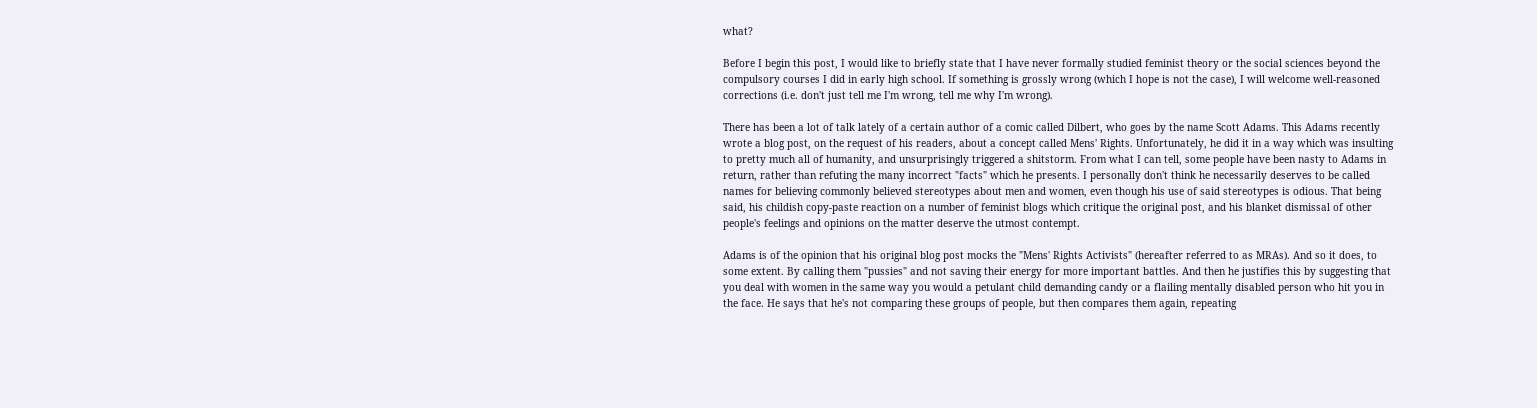what?

Before I begin this post, I would like to briefly state that I have never formally studied feminist theory or the social sciences beyond the compulsory courses I did in early high school. If something is grossly wrong (which I hope is not the case), I will welcome well-reasoned corrections (i.e. don't just tell me I'm wrong, tell me why I'm wrong).

There has been a lot of talk lately of a certain author of a comic called Dilbert, who goes by the name Scott Adams. This Adams recently wrote a blog post, on the request of his readers, about a concept called Mens' Rights. Unfortunately, he did it in a way which was insulting to pretty much all of humanity, and unsurprisingly triggered a shitstorm. From what I can tell, some people have been nasty to Adams in return, rather than refuting the many incorrect "facts" which he presents. I personally don't think he necessarily deserves to be called names for believing commonly believed stereotypes about men and women, even though his use of said stereotypes is odious. That being said, his childish copy-paste reaction on a number of feminist blogs which critique the original post, and his blanket dismissal of other people's feelings and opinions on the matter deserve the utmost contempt.

Adams is of the opinion that his original blog post mocks the "Mens' Rights Activists" (hereafter referred to as MRAs). And so it does, to some extent. By calling them "pussies" and not saving their energy for more important battles. And then he justifies this by suggesting that you deal with women in the same way you would a petulant child demanding candy or a flailing mentally disabled person who hit you in the face. He says that he's not comparing these groups of people, but then compares them again, repeating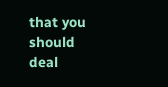that you should deal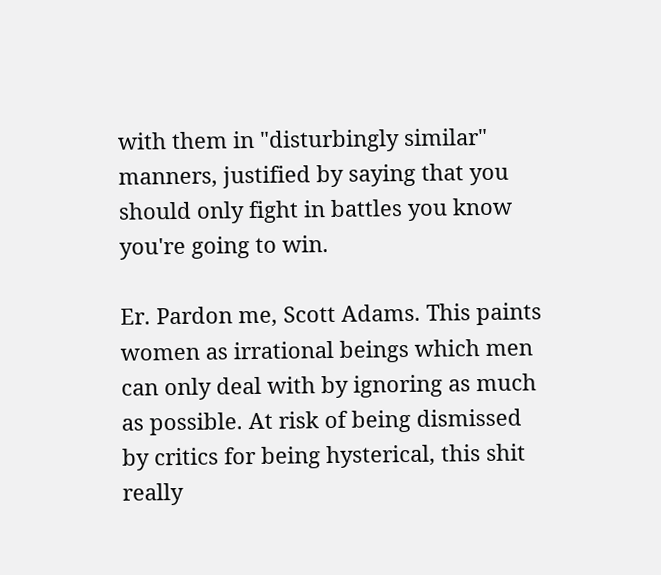with them in "disturbingly similar" manners, justified by saying that you should only fight in battles you know you're going to win.

Er. Pardon me, Scott Adams. This paints women as irrational beings which men can only deal with by ignoring as much as possible. At risk of being dismissed by critics for being hysterical, this shit really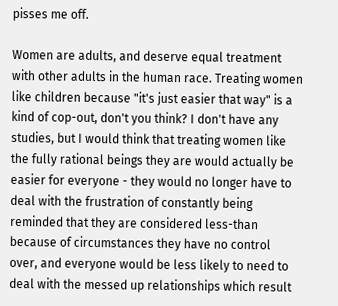pisses me off.

Women are adults, and deserve equal treatment with other adults in the human race. Treating women like children because "it's just easier that way" is a kind of cop-out, don't you think? I don't have any studies, but I would think that treating women like the fully rational beings they are would actually be easier for everyone - they would no longer have to deal with the frustration of constantly being reminded that they are considered less-than because of circumstances they have no control over, and everyone would be less likely to need to deal with the messed up relationships which result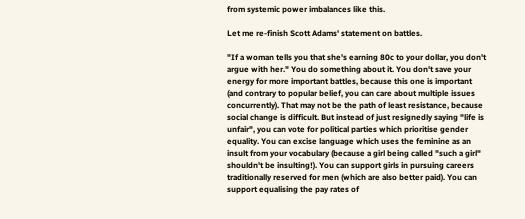from systemic power imbalances like this.

Let me re-finish Scott Adams' statement on battles.

"If a woman tells you that she's earning 80c to your dollar, you don't argue with her." You do something about it. You don't save your energy for more important battles, because this one is important (and contrary to popular belief, you can care about multiple issues concurrently). That may not be the path of least resistance, because social change is difficult. But instead of just resignedly saying "life is unfair", you can vote for political parties which prioritise gender equality. You can excise language which uses the feminine as an insult from your vocabulary (because a girl being called "such a girl" shouldn't be insulting!). You can support girls in pursuing careers traditionally reserved for men (which are also better paid). You can support equalising the pay rates of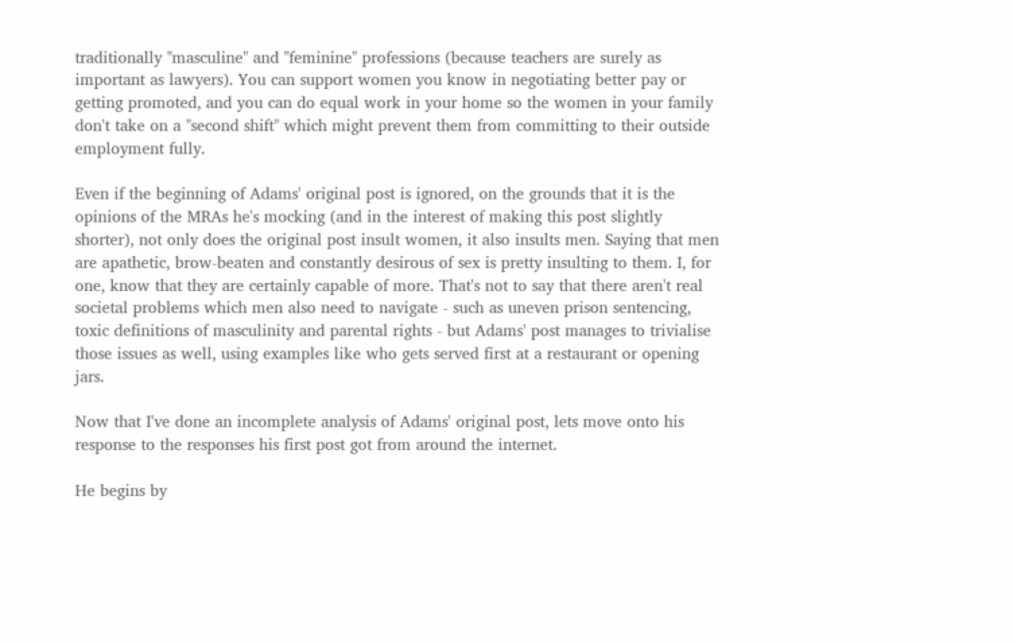traditionally "masculine" and "feminine" professions (because teachers are surely as important as lawyers). You can support women you know in negotiating better pay or getting promoted, and you can do equal work in your home so the women in your family don't take on a "second shift" which might prevent them from committing to their outside employment fully.

Even if the beginning of Adams' original post is ignored, on the grounds that it is the opinions of the MRAs he's mocking (and in the interest of making this post slightly shorter), not only does the original post insult women, it also insults men. Saying that men are apathetic, brow-beaten and constantly desirous of sex is pretty insulting to them. I, for one, know that they are certainly capable of more. That's not to say that there aren't real societal problems which men also need to navigate - such as uneven prison sentencing, toxic definitions of masculinity and parental rights - but Adams' post manages to trivialise those issues as well, using examples like who gets served first at a restaurant or opening jars.

Now that I've done an incomplete analysis of Adams' original post, lets move onto his response to the responses his first post got from around the internet.

He begins by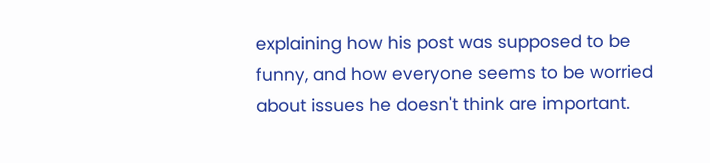explaining how his post was supposed to be funny, and how everyone seems to be worried about issues he doesn't think are important.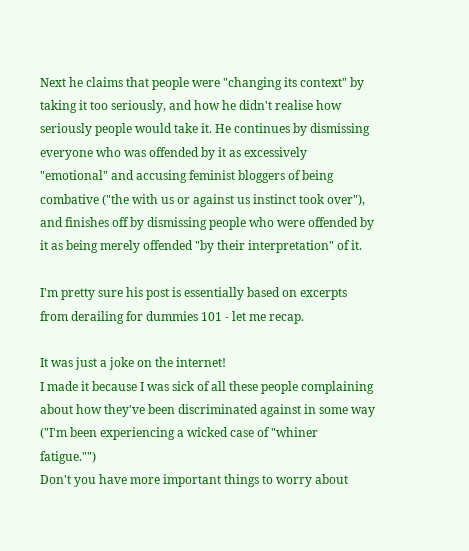Next he claims that people were "changing its context" by taking it too seriously, and how he didn't realise how seriously people would take it. He continues by dismissing everyone who was offended by it as excessively "emotional" and accusing feminist bloggers of being combative ("the with us or against us instinct took over"), and finishes off by dismissing people who were offended by it as being merely offended "by their interpretation" of it.

I'm pretty sure his post is essentially based on excerpts from derailing for dummies 101 - let me recap.

It was just a joke on the internet!
I made it because I was sick of all these people complaining about how they've been discriminated against in some way ("I'm been experiencing a wicked case of "whiner fatigue."")
Don't you have more important things to worry about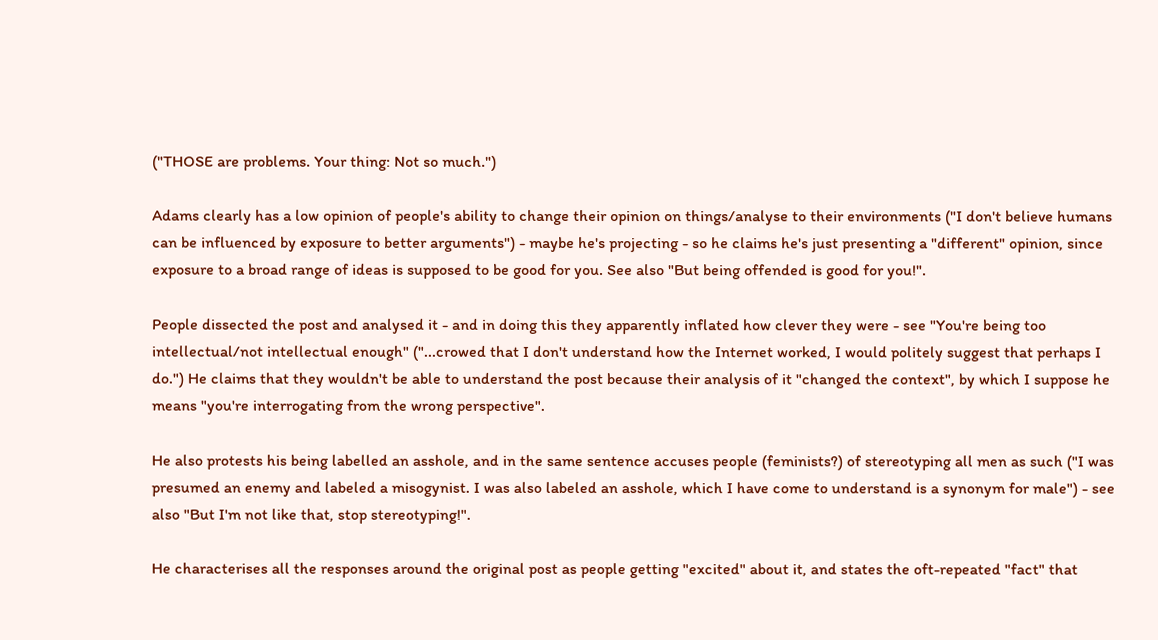("THOSE are problems. Your thing: Not so much.")

Adams clearly has a low opinion of people's ability to change their opinion on things/analyse to their environments ("I don't believe humans can be influenced by exposure to better arguments") - maybe he's projecting - so he claims he's just presenting a "different" opinion, since exposure to a broad range of ideas is supposed to be good for you. See also "But being offended is good for you!".

People dissected the post and analysed it - and in doing this they apparently inflated how clever they were - see "You're being too intellectual/not intellectual enough" ("...crowed that I don't understand how the Internet worked, I would politely suggest that perhaps I do.") He claims that they wouldn't be able to understand the post because their analysis of it "changed the context", by which I suppose he means "you're interrogating from the wrong perspective".

He also protests his being labelled an asshole, and in the same sentence accuses people (feminists?) of stereotyping all men as such ("I was presumed an enemy and labeled a misogynist. I was also labeled an asshole, which I have come to understand is a synonym for male") - see also "But I'm not like that, stop stereotyping!".

He characterises all the responses around the original post as people getting "excited" about it, and states the oft-repeated "fact" that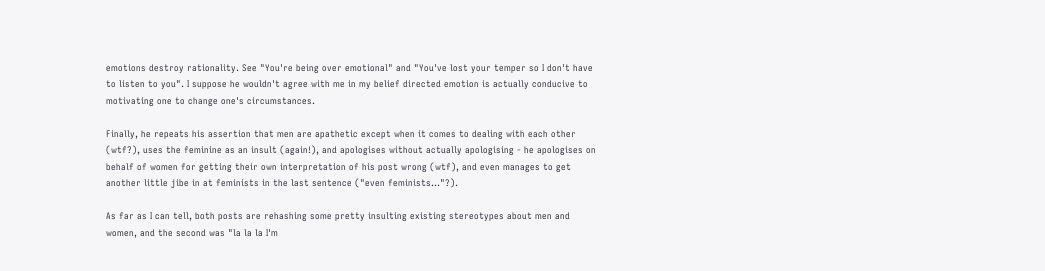emotions destroy rationality. See "You're being over emotional" and "You've lost your temper so I don't have to listen to you". I suppose he wouldn't agree with me in my belief directed emotion is actually conducive to motivating one to change one's circumstances.

Finally, he repeats his assertion that men are apathetic except when it comes to dealing with each other  (wtf?), uses the feminine as an insult (again!), and apologises without actually apologising - he apologises on behalf of women for getting their own interpretation of his post wrong (wtf), and even manages to get another little jibe in at feminists in the last sentence ("even feminists..."?).

As far as I can tell, both posts are rehashing some pretty insulting existing stereotypes about men and women, and the second was "la la la I'm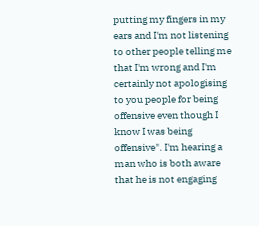putting my fingers in my ears and I'm not listening to other people telling me that I'm wrong and I'm certainly not apologising to you people for being offensive even though I know I was being offensive". I'm hearing a man who is both aware that he is not engaging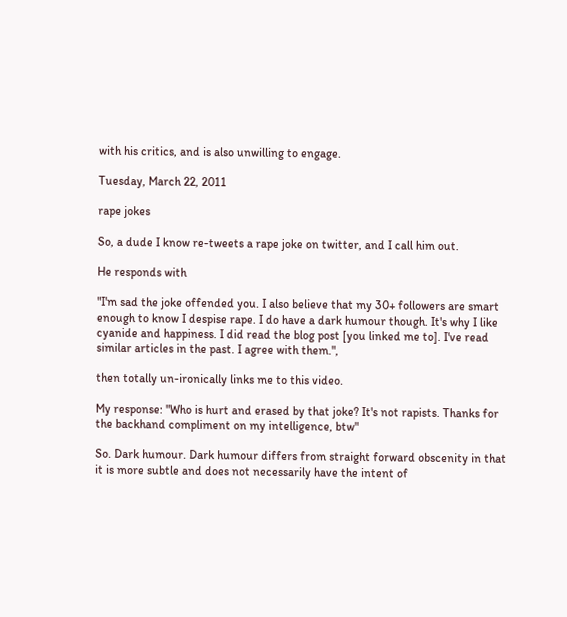with his critics, and is also unwilling to engage.

Tuesday, March 22, 2011

rape jokes

So, a dude I know re-tweets a rape joke on twitter, and I call him out.

He responds with

"I'm sad the joke offended you. I also believe that my 30+ followers are smart enough to know I despise rape. I do have a dark humour though. It's why I like cyanide and happiness. I did read the blog post [you linked me to]. I've read similar articles in the past. I agree with them.",

then totally un-ironically links me to this video.

My response: "Who is hurt and erased by that joke? It's not rapists. Thanks for the backhand compliment on my intelligence, btw"

So. Dark humour. Dark humour differs from straight forward obscenity in that it is more subtle and does not necessarily have the intent of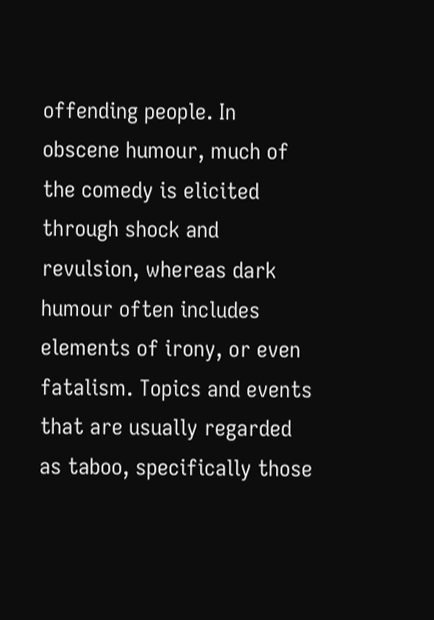offending people. In obscene humour, much of the comedy is elicited through shock and revulsion, whereas dark humour often includes elements of irony, or even fatalism. Topics and events that are usually regarded as taboo, specifically those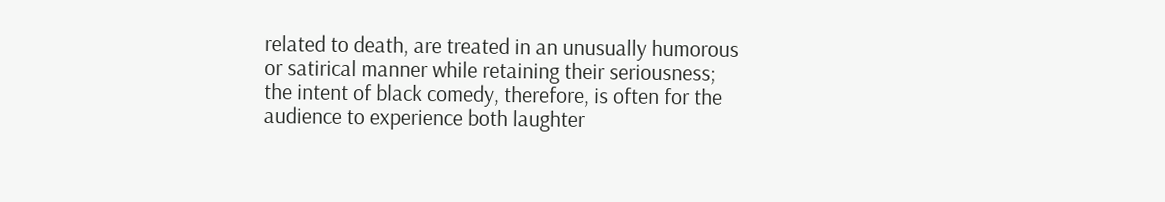related to death, are treated in an unusually humorous or satirical manner while retaining their seriousness; the intent of black comedy, therefore, is often for the audience to experience both laughter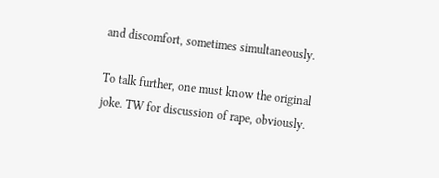and discomfort, sometimes simultaneously.

To talk further, one must know the original joke. TW for discussion of rape, obviously.